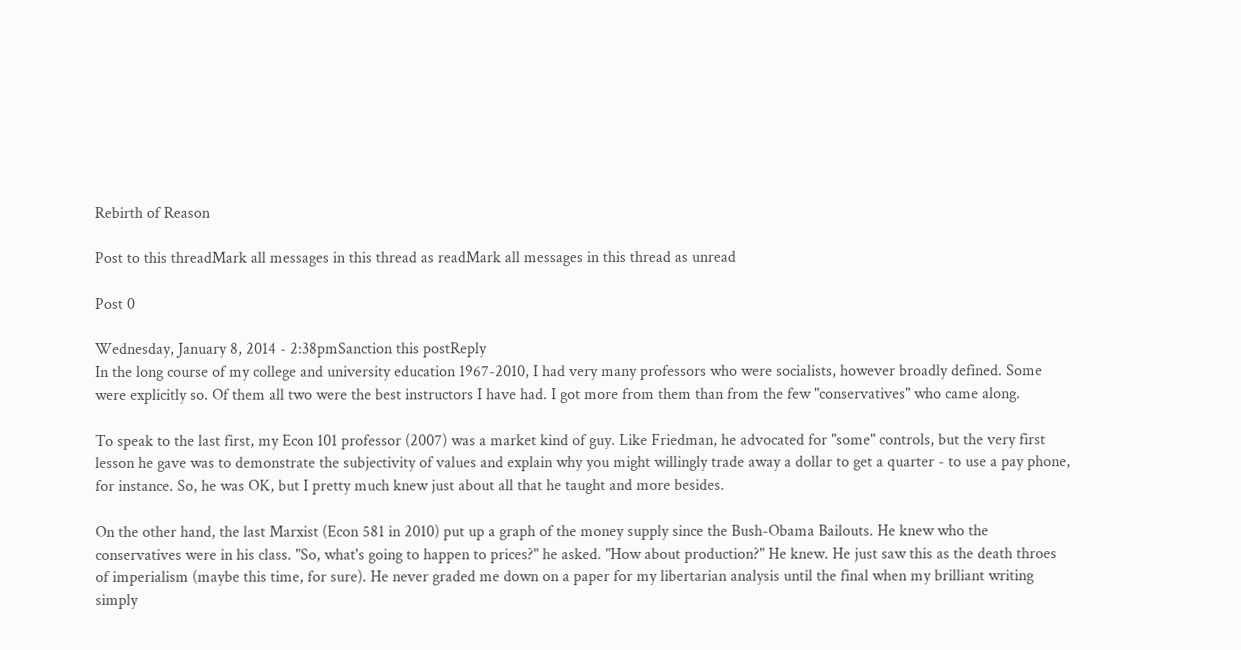Rebirth of Reason

Post to this threadMark all messages in this thread as readMark all messages in this thread as unread

Post 0

Wednesday, January 8, 2014 - 2:38pmSanction this postReply
In the long course of my college and university education 1967-2010, I had very many professors who were socialists, however broadly defined. Some were explicitly so. Of them all two were the best instructors I have had. I got more from them than from the few "conservatives" who came along.

To speak to the last first, my Econ 101 professor (2007) was a market kind of guy. Like Friedman, he advocated for "some" controls, but the very first lesson he gave was to demonstrate the subjectivity of values and explain why you might willingly trade away a dollar to get a quarter - to use a pay phone, for instance. So, he was OK, but I pretty much knew just about all that he taught and more besides.

On the other hand, the last Marxist (Econ 581 in 2010) put up a graph of the money supply since the Bush-Obama Bailouts. He knew who the conservatives were in his class. "So, what's going to happen to prices?" he asked. "How about production?" He knew. He just saw this as the death throes of imperialism (maybe this time, for sure). He never graded me down on a paper for my libertarian analysis until the final when my brilliant writing simply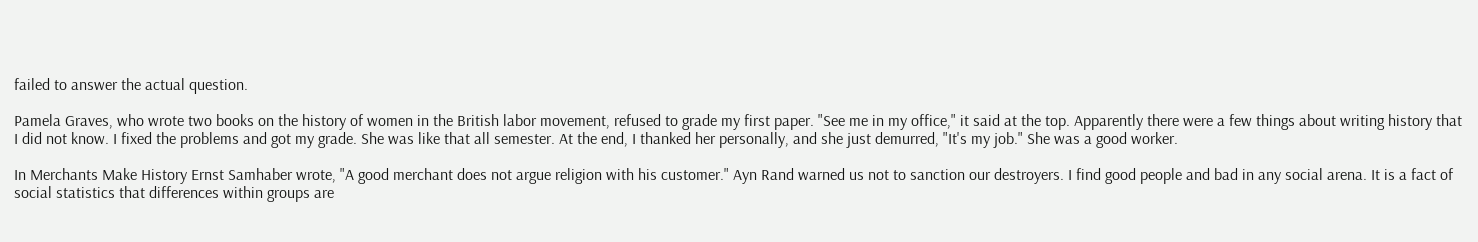failed to answer the actual question.

Pamela Graves, who wrote two books on the history of women in the British labor movement, refused to grade my first paper. "See me in my office," it said at the top. Apparently there were a few things about writing history that I did not know. I fixed the problems and got my grade. She was like that all semester. At the end, I thanked her personally, and she just demurred, "It's my job." She was a good worker.

In Merchants Make History Ernst Samhaber wrote, "A good merchant does not argue religion with his customer." Ayn Rand warned us not to sanction our destroyers. I find good people and bad in any social arena. It is a fact of social statistics that differences within groups are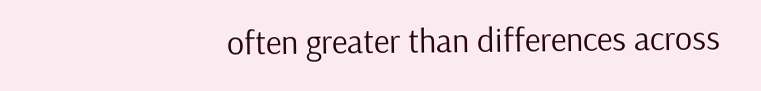often greater than differences across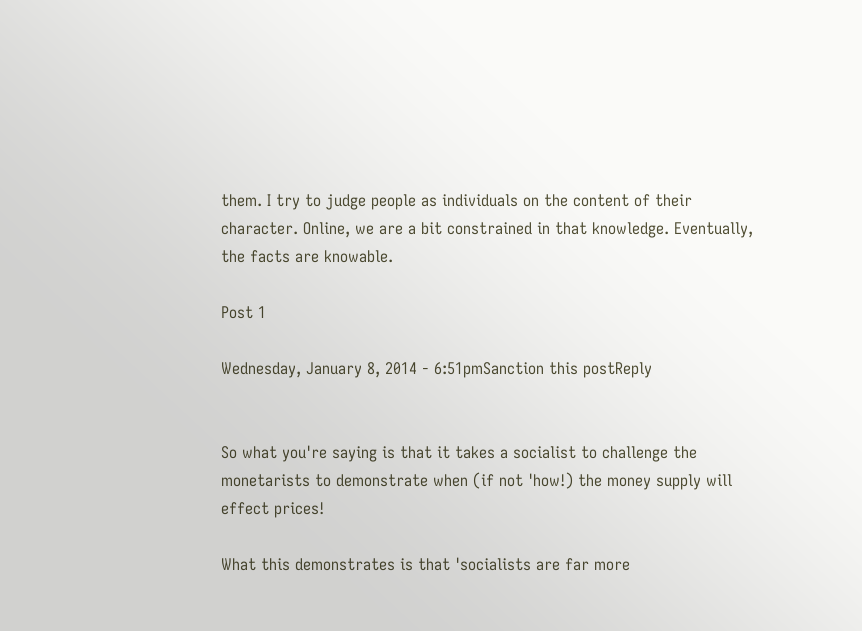them. I try to judge people as individuals on the content of their character. Online, we are a bit constrained in that knowledge. Eventually, the facts are knowable.

Post 1

Wednesday, January 8, 2014 - 6:51pmSanction this postReply


So what you're saying is that it takes a socialist to challenge the monetarists to demonstrate when (if not 'how!) the money supply will effect prices!

What this demonstrates is that 'socialists are far more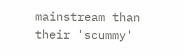mainstream than their 'scummy'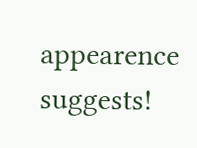appearence suggests!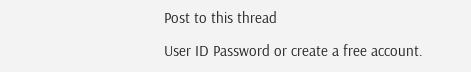Post to this thread

User ID Password or create a free account.